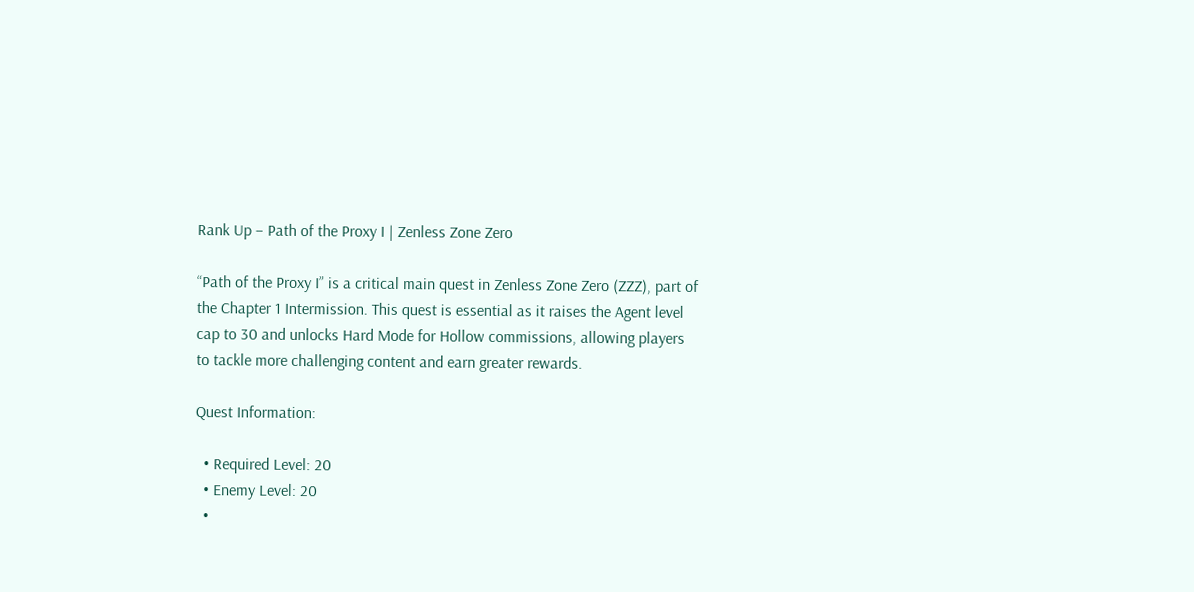Rank Up – Path of the Proxy I | Zenless Zone Zero

“Path of the Proxy I” is a critical main quest in Zenless Zone Zero (ZZZ), part of the Chapter 1 Intermission. This quest is essential as it raises the Agent level cap to 30 and unlocks Hard Mode for Hollow commissions, allowing players to tackle more challenging content and earn greater rewards.

Quest Information:

  • Required Level: 20
  • Enemy Level: 20
  •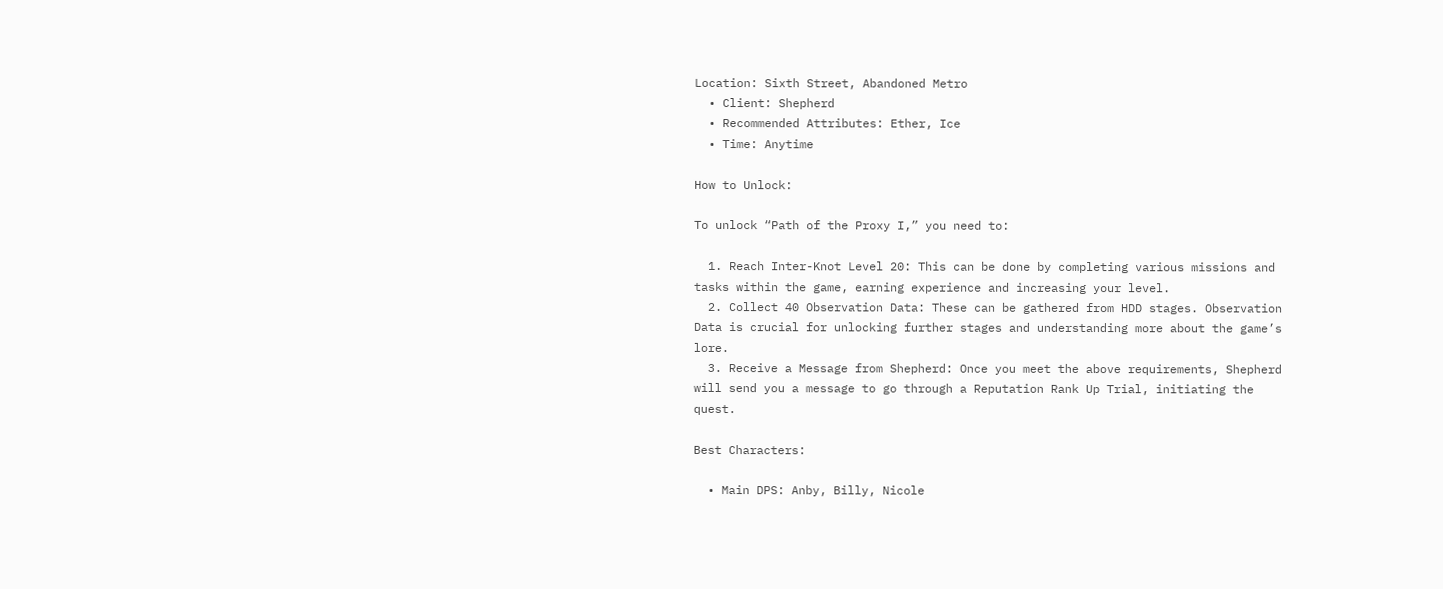Location: Sixth Street, Abandoned Metro
  • Client: Shepherd
  • Recommended Attributes: Ether, Ice
  • Time: Anytime

How to Unlock:

To unlock “Path of the Proxy I,” you need to:

  1. Reach Inter-Knot Level 20: This can be done by completing various missions and tasks within the game, earning experience and increasing your level.
  2. Collect 40 Observation Data: These can be gathered from HDD stages. Observation Data is crucial for unlocking further stages and understanding more about the game’s lore.
  3. Receive a Message from Shepherd: Once you meet the above requirements, Shepherd will send you a message to go through a Reputation Rank Up Trial, initiating the quest.

Best Characters:

  • Main DPS: Anby, Billy, Nicole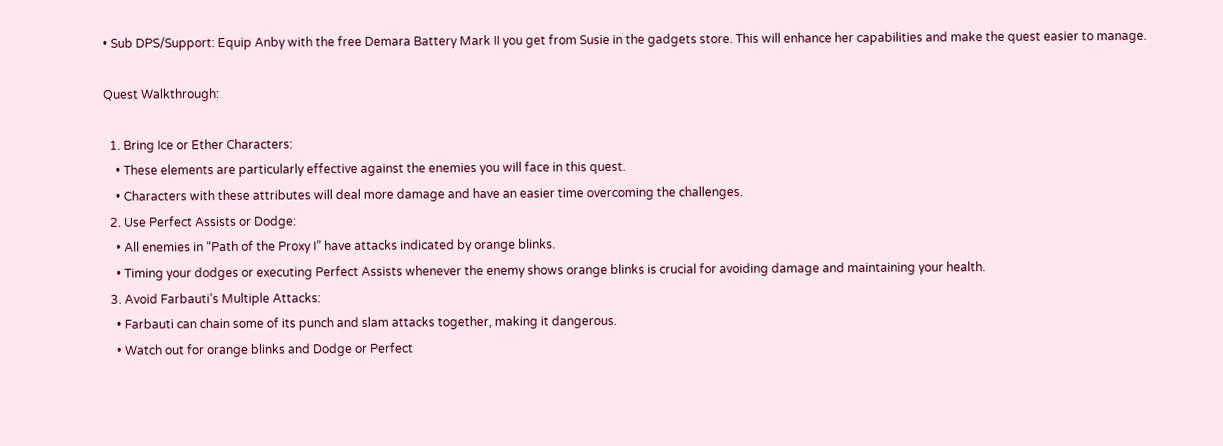• Sub DPS/Support: Equip Anby with the free Demara Battery Mark II you get from Susie in the gadgets store. This will enhance her capabilities and make the quest easier to manage.

Quest Walkthrough:

  1. Bring Ice or Ether Characters:
    • These elements are particularly effective against the enemies you will face in this quest.
    • Characters with these attributes will deal more damage and have an easier time overcoming the challenges.
  2. Use Perfect Assists or Dodge:
    • All enemies in “Path of the Proxy I” have attacks indicated by orange blinks.
    • Timing your dodges or executing Perfect Assists whenever the enemy shows orange blinks is crucial for avoiding damage and maintaining your health.
  3. Avoid Farbauti’s Multiple Attacks:
    • Farbauti can chain some of its punch and slam attacks together, making it dangerous.
    • Watch out for orange blinks and Dodge or Perfect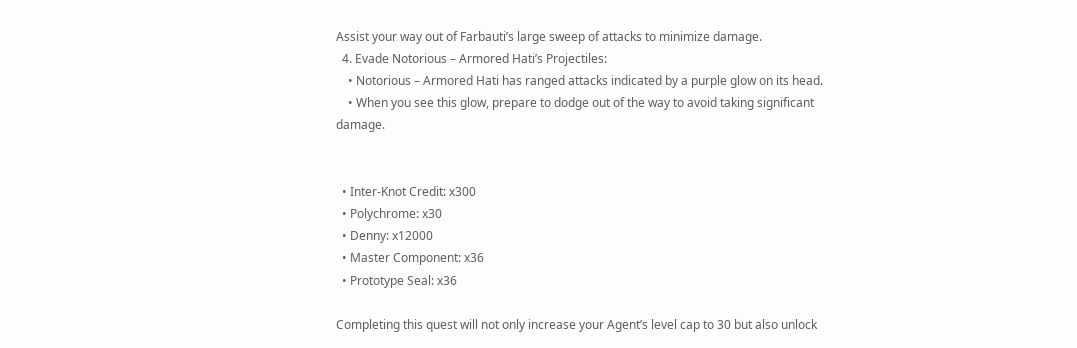Assist your way out of Farbauti’s large sweep of attacks to minimize damage.
  4. Evade Notorious – Armored Hati’s Projectiles:
    • Notorious – Armored Hati has ranged attacks indicated by a purple glow on its head.
    • When you see this glow, prepare to dodge out of the way to avoid taking significant damage.


  • Inter-Knot Credit: x300
  • Polychrome: x30
  • Denny: x12000
  • Master Component: x36
  • Prototype Seal: x36

Completing this quest will not only increase your Agent’s level cap to 30 but also unlock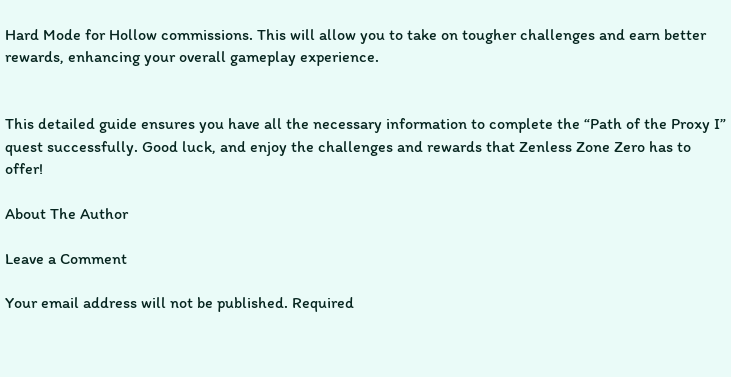Hard Mode for Hollow commissions. This will allow you to take on tougher challenges and earn better rewards, enhancing your overall gameplay experience.


This detailed guide ensures you have all the necessary information to complete the “Path of the Proxy I” quest successfully. Good luck, and enjoy the challenges and rewards that Zenless Zone Zero has to offer!

About The Author

Leave a Comment

Your email address will not be published. Required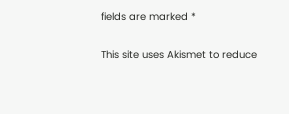fields are marked *

This site uses Akismet to reduce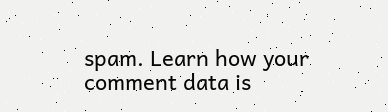spam. Learn how your comment data is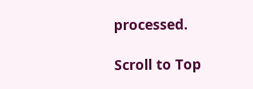processed.

Scroll to Top